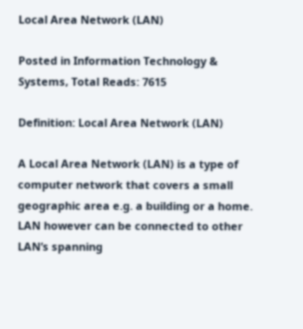Local Area Network (LAN)

Posted in Information Technology & Systems, Total Reads: 7615

Definition: Local Area Network (LAN)

A Local Area Network (LAN) is a type of computer network that covers a small geographic area e.g. a building or a home. LAN however can be connected to other LAN’s spanning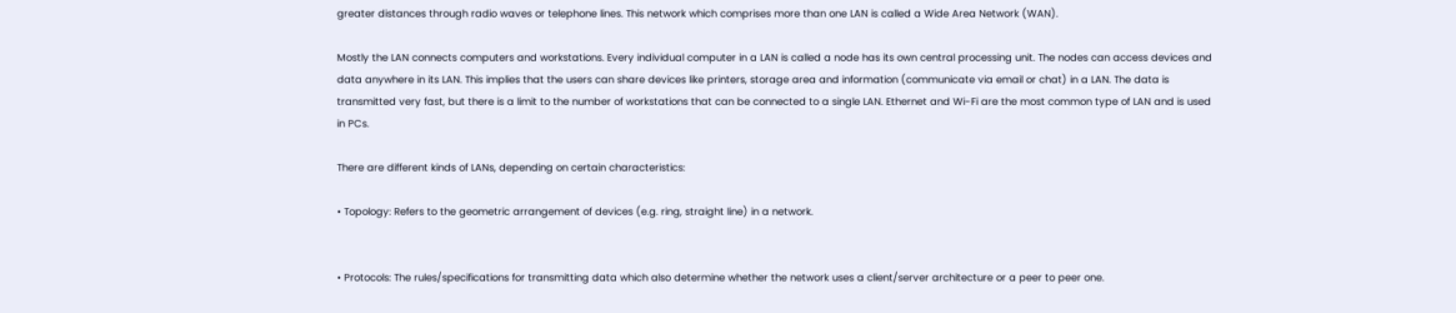greater distances through radio waves or telephone lines. This network which comprises more than one LAN is called a Wide Area Network (WAN).

Mostly the LAN connects computers and workstations. Every individual computer in a LAN is called a node has its own central processing unit. The nodes can access devices and data anywhere in its LAN. This implies that the users can share devices like printers, storage area and information (communicate via email or chat) in a LAN. The data is transmitted very fast, but there is a limit to the number of workstations that can be connected to a single LAN. Ethernet and Wi-Fi are the most common type of LAN and is used in PCs.

There are different kinds of LANs, depending on certain characteristics:

• Topology: Refers to the geometric arrangement of devices (e.g. ring, straight line) in a network.


• Protocols: The rules/specifications for transmitting data which also determine whether the network uses a client/server architecture or a peer to peer one.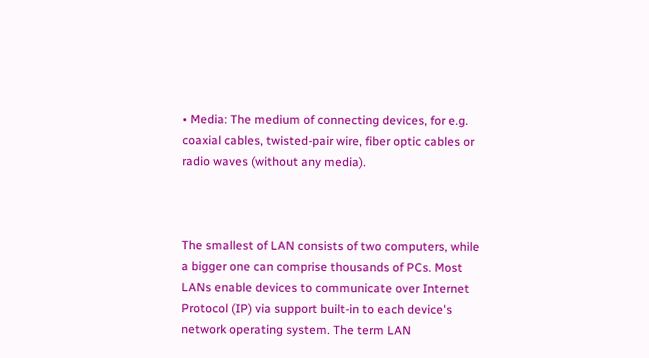• Media: The medium of connecting devices, for e.g. coaxial cables, twisted-pair wire, fiber optic cables or radio waves (without any media).



The smallest of LAN consists of two computers, while a bigger one can comprise thousands of PCs. Most LANs enable devices to communicate over Internet Protocol (IP) via support built-in to each device's network operating system. The term LAN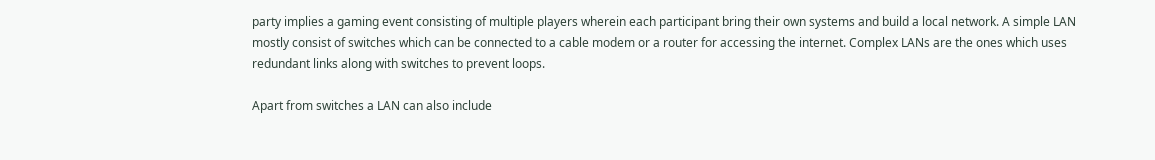party implies a gaming event consisting of multiple players wherein each participant bring their own systems and build a local network. A simple LAN mostly consist of switches which can be connected to a cable modem or a router for accessing the internet. Complex LANs are the ones which uses redundant links along with switches to prevent loops.

Apart from switches a LAN can also include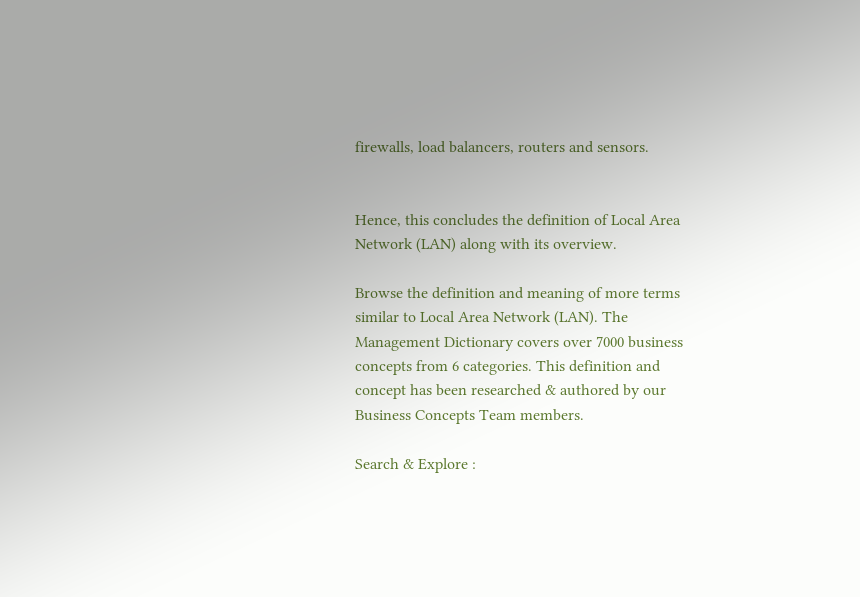firewalls, load balancers, routers and sensors.


Hence, this concludes the definition of Local Area Network (LAN) along with its overview.

Browse the definition and meaning of more terms similar to Local Area Network (LAN). The Management Dictionary covers over 7000 business concepts from 6 categories. This definition and concept has been researched & authored by our Business Concepts Team members.

Search & Explore :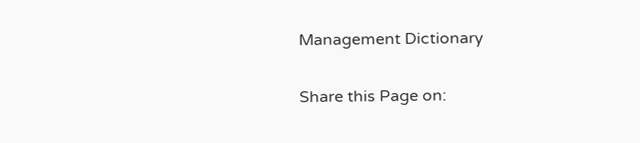Management Dictionary

Share this Page on: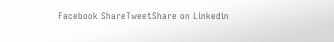Facebook ShareTweetShare on Linkedin